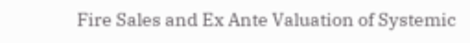Fire Sales and Ex Ante Valuation of Systemic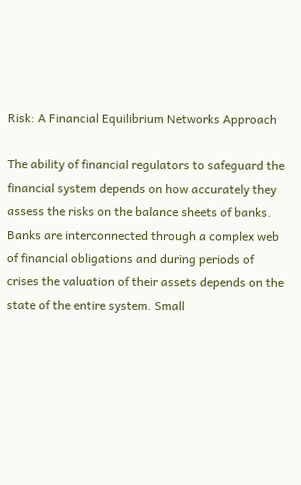Risk: A Financial Equilibrium Networks Approach

The ability of financial regulators to safeguard the financial system depends on how accurately they assess the risks on the balance sheets of banks. Banks are interconnected through a complex web of financial obligations and during periods of crises the valuation of their assets depends on the state of the entire system. Small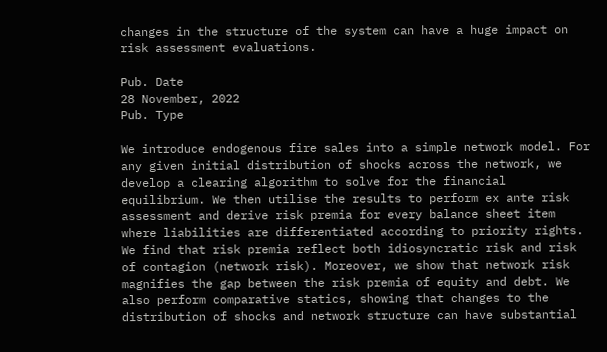changes in the structure of the system can have a huge impact on risk assessment evaluations.

Pub. Date
28 November, 2022
Pub. Type

We introduce endogenous fire sales into a simple network model. For any given initial distribution of shocks across the network, we develop a clearing algorithm to solve for the financial equilibrium. We then utilise the results to perform ex ante risk assessment and derive risk premia for every balance sheet item where liabilities are differentiated according to priority rights. We find that risk premia reflect both idiosyncratic risk and risk of contagion (network risk). Moreover, we show that network risk magnifies the gap between the risk premia of equity and debt. We also perform comparative statics, showing that changes to the distribution of shocks and network structure can have substantial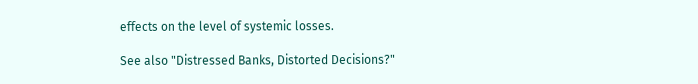effects on the level of systemic losses.

See also "Distressed Banks, Distorted Decisions?"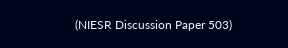(NIESR Discussion Paper 503)